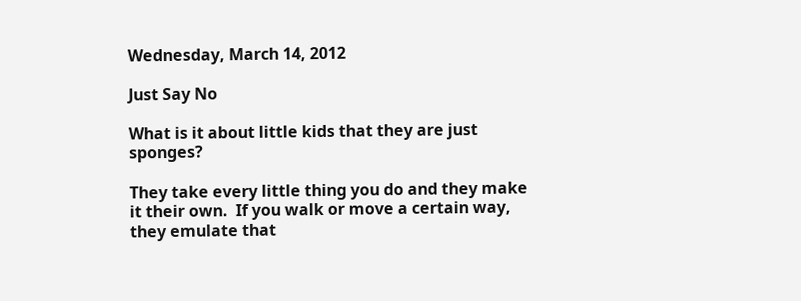Wednesday, March 14, 2012

Just Say No

What is it about little kids that they are just sponges?

They take every little thing you do and they make it their own.  If you walk or move a certain way, they emulate that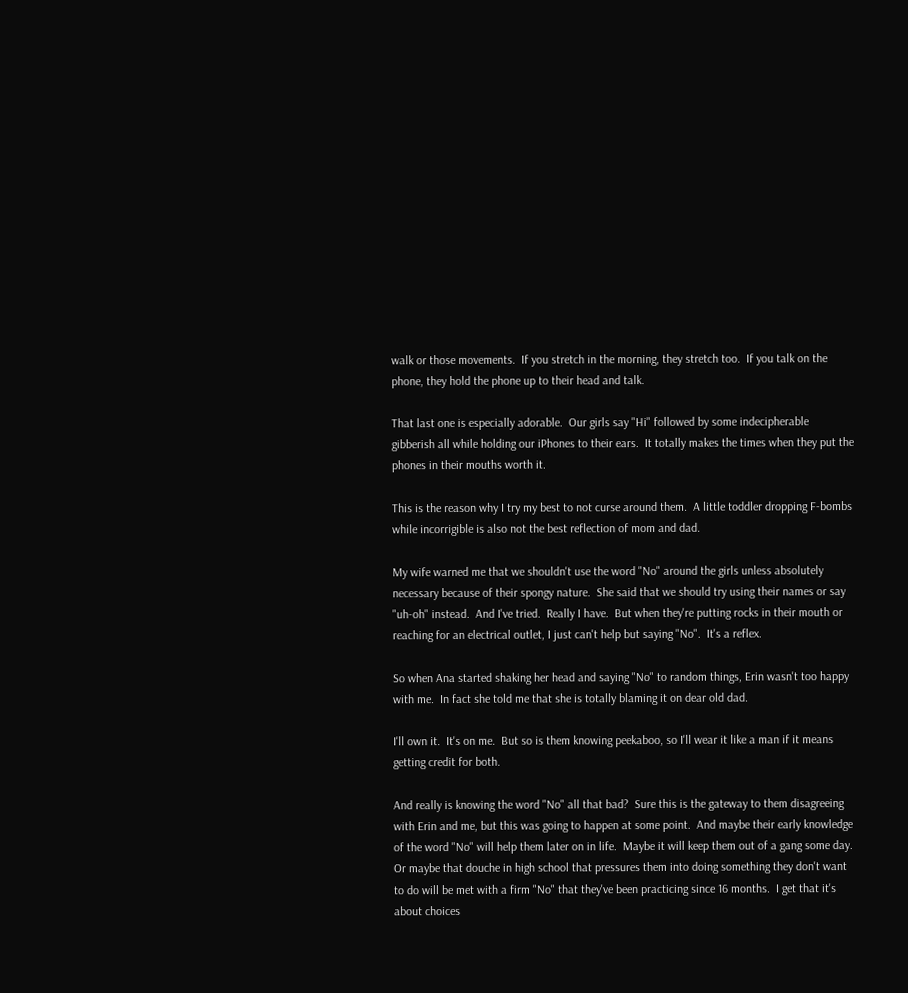walk or those movements.  If you stretch in the morning, they stretch too.  If you talk on the phone, they hold the phone up to their head and talk.

That last one is especially adorable.  Our girls say "Hi" followed by some indecipherable gibberish all while holding our iPhones to their ears.  It totally makes the times when they put the phones in their mouths worth it.

This is the reason why I try my best to not curse around them.  A little toddler dropping F-bombs while incorrigible is also not the best reflection of mom and dad.

My wife warned me that we shouldn't use the word "No" around the girls unless absolutely necessary because of their spongy nature.  She said that we should try using their names or say "uh-oh" instead.  And I've tried.  Really I have.  But when they're putting rocks in their mouth or reaching for an electrical outlet, I just can't help but saying "No".  It's a reflex.

So when Ana started shaking her head and saying "No" to random things, Erin wasn't too happy with me.  In fact she told me that she is totally blaming it on dear old dad.

I'll own it.  It's on me.  But so is them knowing peekaboo, so I'll wear it like a man if it means getting credit for both.

And really is knowing the word "No" all that bad?  Sure this is the gateway to them disagreeing with Erin and me, but this was going to happen at some point.  And maybe their early knowledge of the word "No" will help them later on in life.  Maybe it will keep them out of a gang some day.  Or maybe that douche in high school that pressures them into doing something they don't want to do will be met with a firm "No" that they've been practicing since 16 months.  I get that it's about choices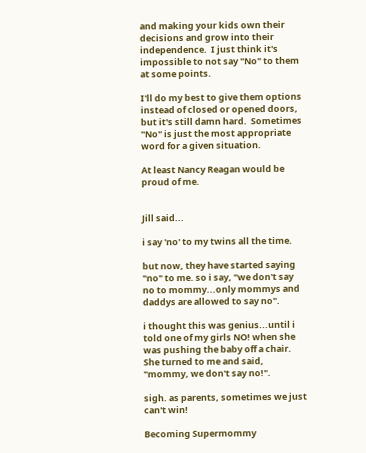and making your kids own their decisions and grow into their independence.  I just think it's impossible to not say "No" to them at some points.

I'll do my best to give them options instead of closed or opened doors, but it's still damn hard.  Sometimes "No" is just the most appropriate word for a given situation.

At least Nancy Reagan would be proud of me.


Jill said...

i say 'no' to my twins all the time.

but now, they have started saying "no" to me. so i say, "we don't say no to mommy...only mommys and daddys are allowed to say no".

i thought this was genius...until i told one of my girls NO! when she was pushing the baby off a chair. She turned to me and said, "mommy, we don't say no!".

sigh. as parents, sometimes we just can't win!

Becoming Supermommy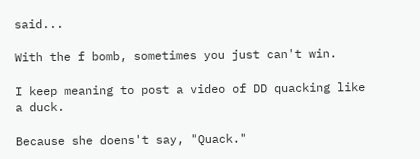said...

With the f bomb, sometimes you just can't win.

I keep meaning to post a video of DD quacking like a duck.

Because she doens't say, "Quack."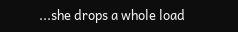...she drops a whole load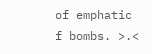of emphatic f bombs. >.<